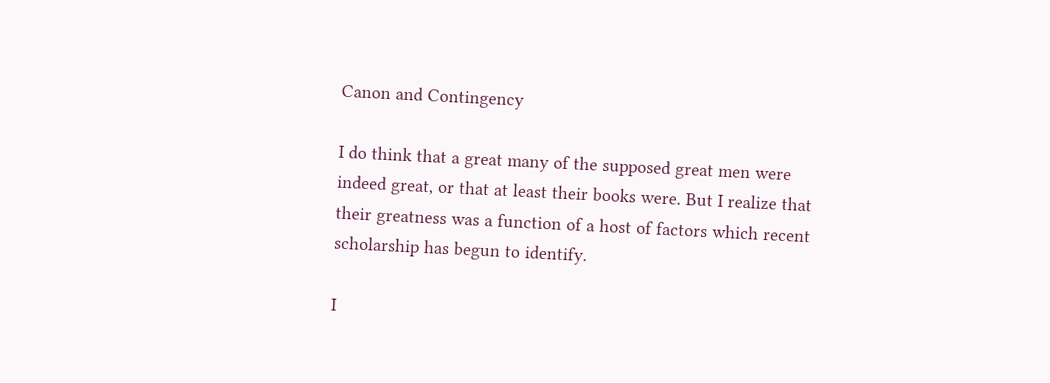Canon and Contingency

I do think that a great many of the supposed great men were indeed great, or that at least their books were. But I realize that their greatness was a function of a host of factors which recent scholarship has begun to identify.

I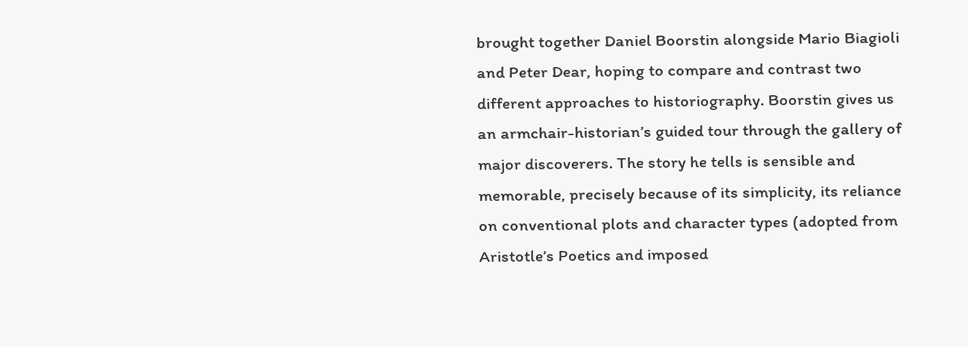brought together Daniel Boorstin alongside Mario Biagioli and Peter Dear, hoping to compare and contrast two different approaches to historiography. Boorstin gives us an armchair-historian’s guided tour through the gallery of major discoverers. The story he tells is sensible and memorable, precisely because of its simplicity, its reliance on conventional plots and character types (adopted from Aristotle’s Poetics and imposed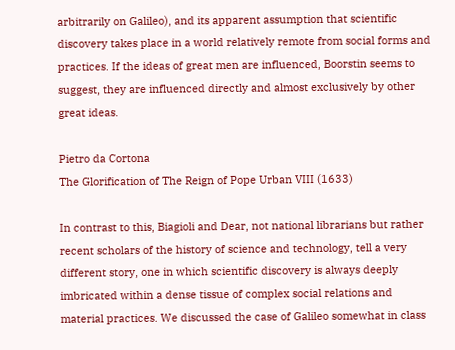arbitrarily on Galileo), and its apparent assumption that scientific discovery takes place in a world relatively remote from social forms and practices. If the ideas of great men are influenced, Boorstin seems to suggest, they are influenced directly and almost exclusively by other great ideas.

Pietro da Cortona
The Glorification of The Reign of Pope Urban VIII (1633)

In contrast to this, Biagioli and Dear, not national librarians but rather recent scholars of the history of science and technology, tell a very different story, one in which scientific discovery is always deeply imbricated within a dense tissue of complex social relations and material practices. We discussed the case of Galileo somewhat in class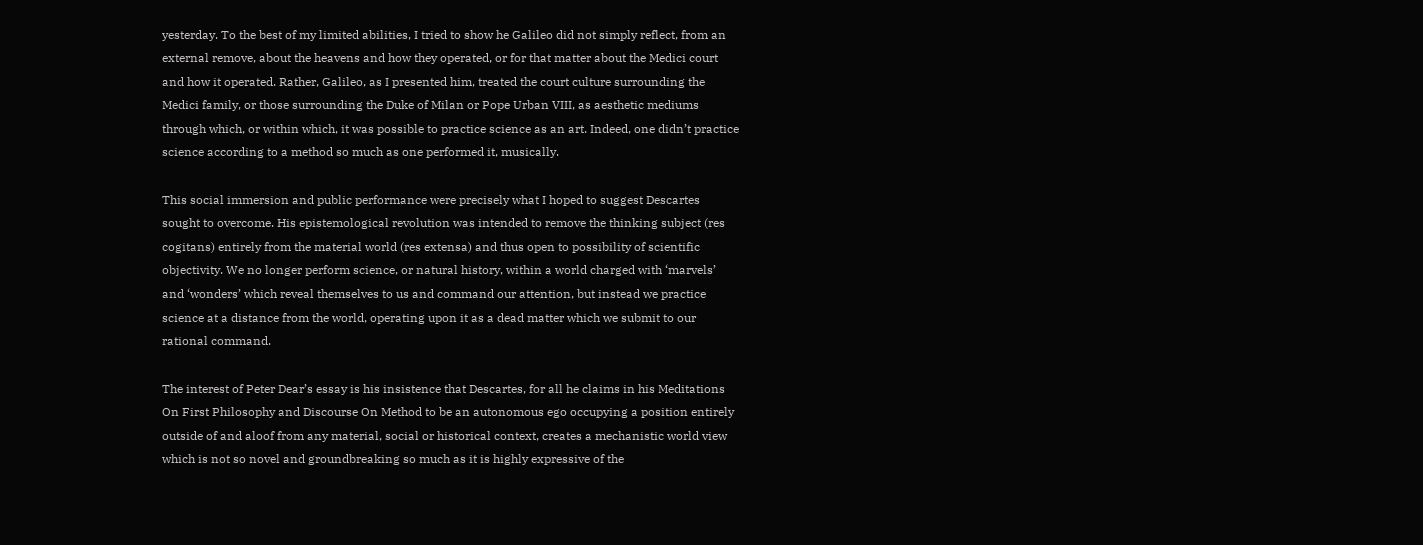yesterday. To the best of my limited abilities, I tried to show he Galileo did not simply reflect, from an external remove, about the heavens and how they operated, or for that matter about the Medici court and how it operated. Rather, Galileo, as I presented him, treated the court culture surrounding the Medici family, or those surrounding the Duke of Milan or Pope Urban VIII, as aesthetic mediums through which, or within which, it was possible to practice science as an art. Indeed, one didn’t practice science according to a method so much as one performed it, musically.

This social immersion and public performance were precisely what I hoped to suggest Descartes sought to overcome. His epistemological revolution was intended to remove the thinking subject (res cogitans) entirely from the material world (res extensa) and thus open to possibility of scientific objectivity. We no longer perform science, or natural history, within a world charged with ‘marvels’ and ‘wonders’ which reveal themselves to us and command our attention, but instead we practice science at a distance from the world, operating upon it as a dead matter which we submit to our rational command.

The interest of Peter Dear’s essay is his insistence that Descartes, for all he claims in his Meditations On First Philosophy and Discourse On Method to be an autonomous ego occupying a position entirely outside of and aloof from any material, social or historical context, creates a mechanistic world view which is not so novel and groundbreaking so much as it is highly expressive of the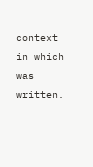context in which was written.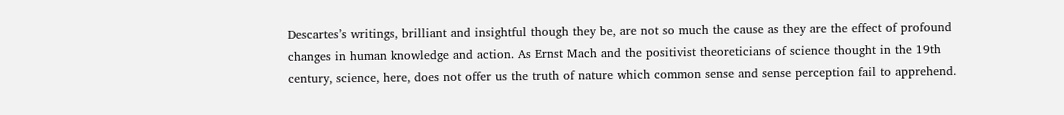Descartes’s writings, brilliant and insightful though they be, are not so much the cause as they are the effect of profound changes in human knowledge and action. As Ernst Mach and the positivist theoreticians of science thought in the 19th century, science, here, does not offer us the truth of nature which common sense and sense perception fail to apprehend.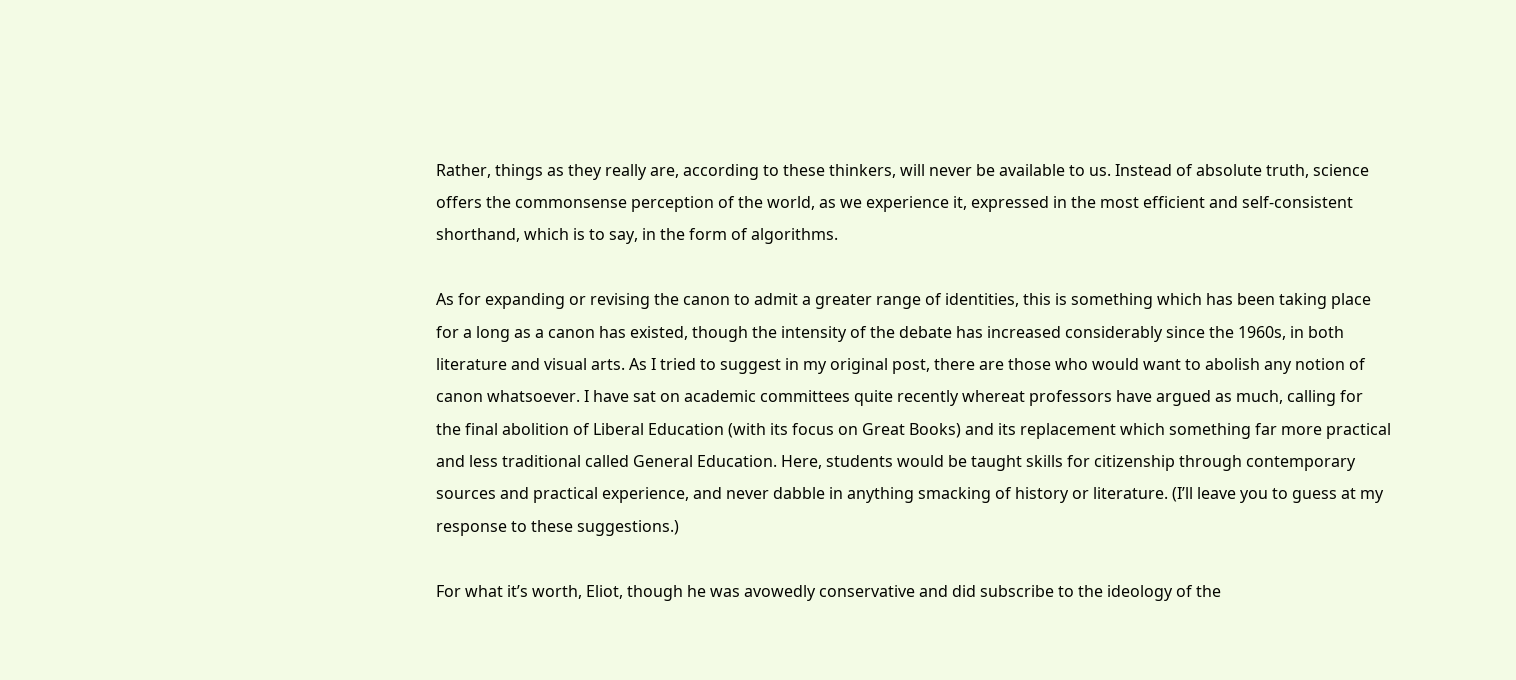Rather, things as they really are, according to these thinkers, will never be available to us. Instead of absolute truth, science offers the commonsense perception of the world, as we experience it, expressed in the most efficient and self-consistent shorthand, which is to say, in the form of algorithms.

As for expanding or revising the canon to admit a greater range of identities, this is something which has been taking place for a long as a canon has existed, though the intensity of the debate has increased considerably since the 1960s, in both literature and visual arts. As I tried to suggest in my original post, there are those who would want to abolish any notion of canon whatsoever. I have sat on academic committees quite recently whereat professors have argued as much, calling for the final abolition of Liberal Education (with its focus on Great Books) and its replacement which something far more practical and less traditional called General Education. Here, students would be taught skills for citizenship through contemporary sources and practical experience, and never dabble in anything smacking of history or literature. (I’ll leave you to guess at my response to these suggestions.)

For what it’s worth, Eliot, though he was avowedly conservative and did subscribe to the ideology of the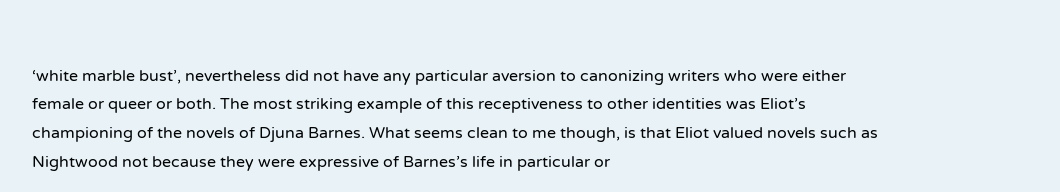‘white marble bust’, nevertheless did not have any particular aversion to canonizing writers who were either female or queer or both. The most striking example of this receptiveness to other identities was Eliot’s championing of the novels of Djuna Barnes. What seems clean to me though, is that Eliot valued novels such as Nightwood not because they were expressive of Barnes’s life in particular or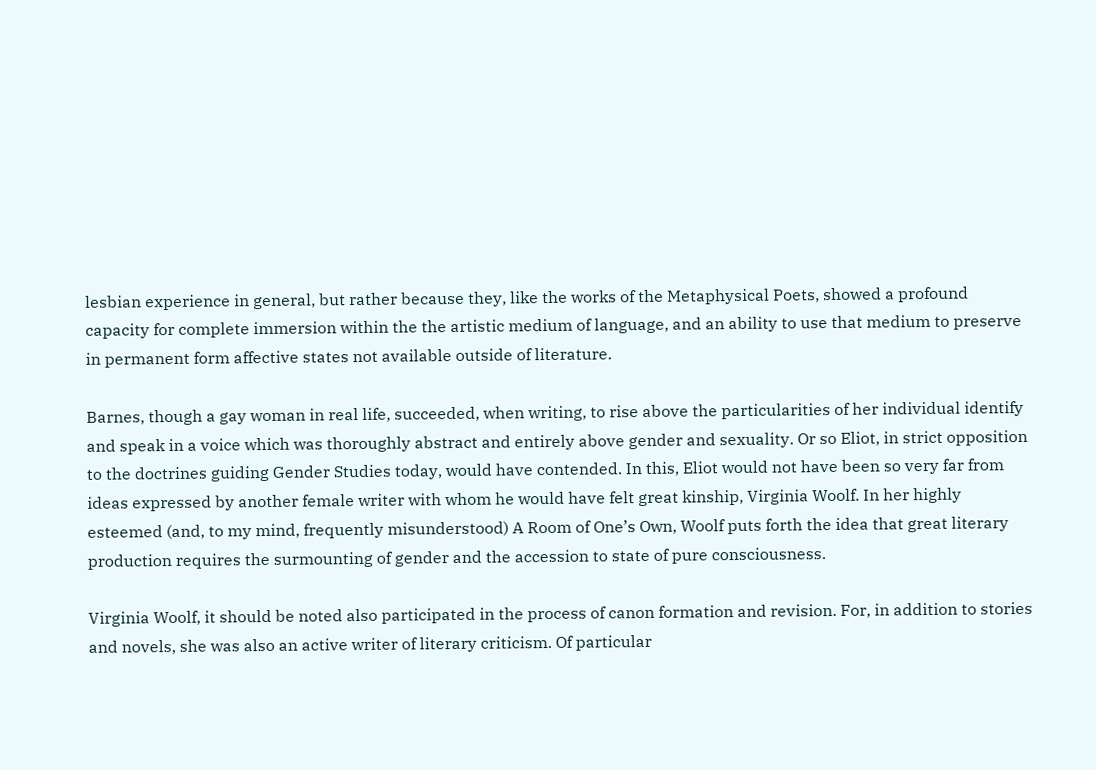lesbian experience in general, but rather because they, like the works of the Metaphysical Poets, showed a profound capacity for complete immersion within the the artistic medium of language, and an ability to use that medium to preserve in permanent form affective states not available outside of literature.

Barnes, though a gay woman in real life, succeeded, when writing, to rise above the particularities of her individual identify and speak in a voice which was thoroughly abstract and entirely above gender and sexuality. Or so Eliot, in strict opposition to the doctrines guiding Gender Studies today, would have contended. In this, Eliot would not have been so very far from ideas expressed by another female writer with whom he would have felt great kinship, Virginia Woolf. In her highly esteemed (and, to my mind, frequently misunderstood) A Room of One’s Own, Woolf puts forth the idea that great literary production requires the surmounting of gender and the accession to state of pure consciousness.

Virginia Woolf, it should be noted also participated in the process of canon formation and revision. For, in addition to stories and novels, she was also an active writer of literary criticism. Of particular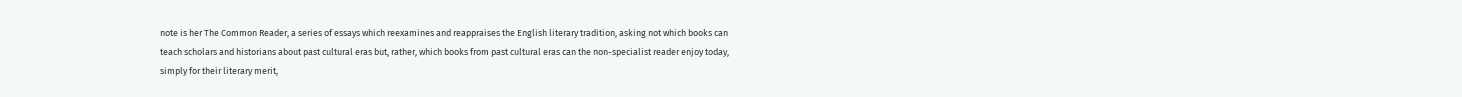note is her The Common Reader, a series of essays which reexamines and reappraises the English literary tradition, asking not which books can teach scholars and historians about past cultural eras but, rather, which books from past cultural eras can the non-specialist reader enjoy today, simply for their literary merit,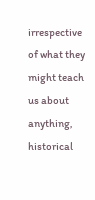irrespective of what they might teach us about anything, historical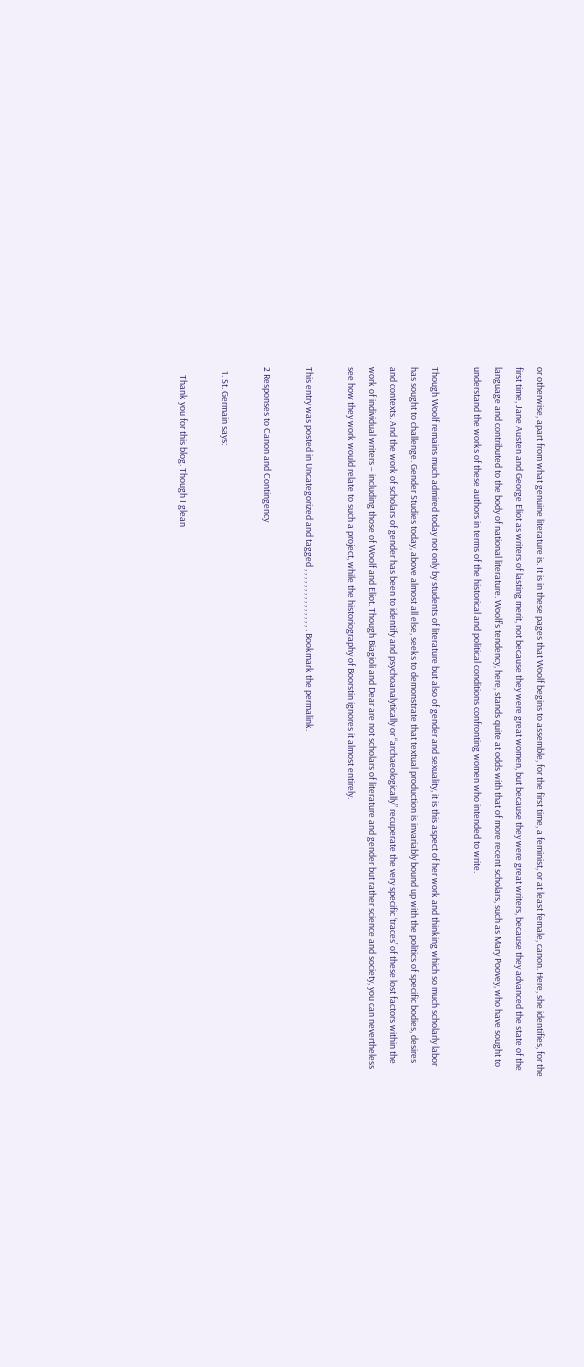or otherwise, apart from what genuine literature is. It is in these pages that Woolf begins to assemble, for the first time, a feminist, or at least female, canon. Here, she identifies, for the first time, Jane Austen and George Eliot as writers of lasting merit, not because they were great women, but because they were great writers, because they advanced the state of the language and contributed to the body of national literature. Woolf’s tendency, here, stands quite at odds with that of more recent scholars, such as Mary Poovey, who have sought to understand the works of these authors in terms of the historical and political conditions confronting women who intended to write.

Though Woolf remains much admired today not only by students of literature but also of gender and sexuality, it is this aspect of her work and thinking which so much scholarly labor has sought to challenge. Gender Studies today, above almost all else, seeks to demonstrate that textual production is invariably bound up with the politics of specific bodies, desires and contexts. And the work of scholars of gender has been to identify and psychoanalytically or “archaeologically” recuperate the very specific ‘traces’ of these lost factors within the work of individual writers – including those of Woolf and Eliot. Though Biagioli and Dear are not scholars of literature and gender but rather science and society, you can nevertheless see how they work would relate to such a project, while the historiography of Boorstin ignores it almost entirely.

This entry was posted in Uncategorized and tagged , , , , , , , , , , , , , , , . Bookmark the permalink.

2 Responses to Canon and Contingency

  1. St. Germain says:

    Thank you for this blog. Though I glean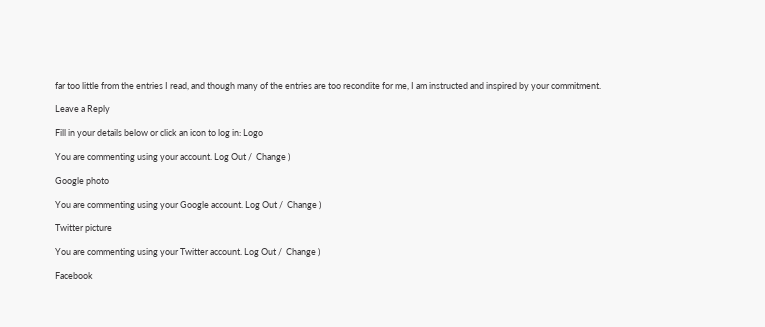far too little from the entries I read, and though many of the entries are too recondite for me, I am instructed and inspired by your commitment.

Leave a Reply

Fill in your details below or click an icon to log in: Logo

You are commenting using your account. Log Out /  Change )

Google photo

You are commenting using your Google account. Log Out /  Change )

Twitter picture

You are commenting using your Twitter account. Log Out /  Change )

Facebook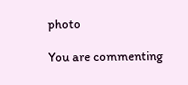photo

You are commenting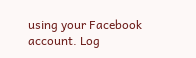using your Facebook account. Log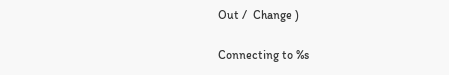Out /  Change )

Connecting to %s